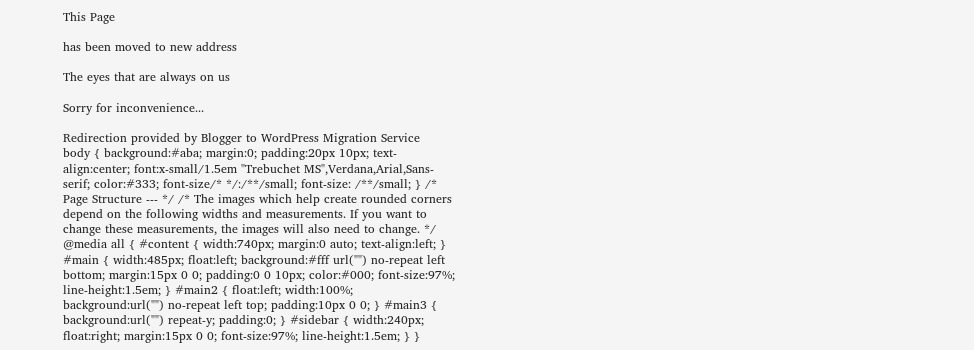This Page

has been moved to new address

The eyes that are always on us

Sorry for inconvenience...

Redirection provided by Blogger to WordPress Migration Service
body { background:#aba; margin:0; padding:20px 10px; text-align:center; font:x-small/1.5em "Trebuchet MS",Verdana,Arial,Sans-serif; color:#333; font-size/* */:/**/small; font-size: /**/small; } /* Page Structure --- */ /* The images which help create rounded corners depend on the following widths and measurements. If you want to change these measurements, the images will also need to change. */ @media all { #content { width:740px; margin:0 auto; text-align:left; } #main { width:485px; float:left; background:#fff url("") no-repeat left bottom; margin:15px 0 0; padding:0 0 10px; color:#000; font-size:97%; line-height:1.5em; } #main2 { float:left; width:100%; background:url("") no-repeat left top; padding:10px 0 0; } #main3 { background:url("") repeat-y; padding:0; } #sidebar { width:240px; float:right; margin:15px 0 0; font-size:97%; line-height:1.5em; } }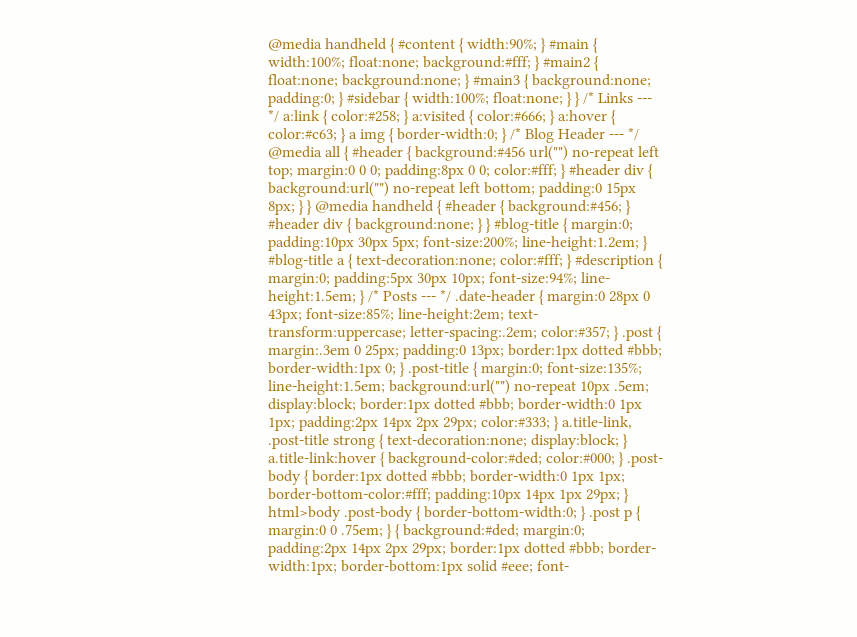@media handheld { #content { width:90%; } #main { width:100%; float:none; background:#fff; } #main2 { float:none; background:none; } #main3 { background:none; padding:0; } #sidebar { width:100%; float:none; } } /* Links --- */ a:link { color:#258; } a:visited { color:#666; } a:hover { color:#c63; } a img { border-width:0; } /* Blog Header --- */ @media all { #header { background:#456 url("") no-repeat left top; margin:0 0 0; padding:8px 0 0; color:#fff; } #header div { background:url("") no-repeat left bottom; padding:0 15px 8px; } } @media handheld { #header { background:#456; } #header div { background:none; } } #blog-title { margin:0; padding:10px 30px 5px; font-size:200%; line-height:1.2em; } #blog-title a { text-decoration:none; color:#fff; } #description { margin:0; padding:5px 30px 10px; font-size:94%; line-height:1.5em; } /* Posts --- */ .date-header { margin:0 28px 0 43px; font-size:85%; line-height:2em; text-transform:uppercase; letter-spacing:.2em; color:#357; } .post { margin:.3em 0 25px; padding:0 13px; border:1px dotted #bbb; border-width:1px 0; } .post-title { margin:0; font-size:135%; line-height:1.5em; background:url("") no-repeat 10px .5em; display:block; border:1px dotted #bbb; border-width:0 1px 1px; padding:2px 14px 2px 29px; color:#333; } a.title-link, .post-title strong { text-decoration:none; display:block; } a.title-link:hover { background-color:#ded; color:#000; } .post-body { border:1px dotted #bbb; border-width:0 1px 1px; border-bottom-color:#fff; padding:10px 14px 1px 29px; } html>body .post-body { border-bottom-width:0; } .post p { margin:0 0 .75em; } { background:#ded; margin:0; padding:2px 14px 2px 29px; border:1px dotted #bbb; border-width:1px; border-bottom:1px solid #eee; font-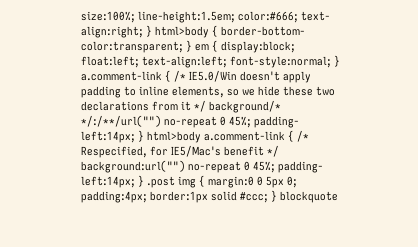size:100%; line-height:1.5em; color:#666; text-align:right; } html>body { border-bottom-color:transparent; } em { display:block; float:left; text-align:left; font-style:normal; } a.comment-link { /* IE5.0/Win doesn't apply padding to inline elements, so we hide these two declarations from it */ background/* */:/**/url("") no-repeat 0 45%; padding-left:14px; } html>body a.comment-link { /* Respecified, for IE5/Mac's benefit */ background:url("") no-repeat 0 45%; padding-left:14px; } .post img { margin:0 0 5px 0; padding:4px; border:1px solid #ccc; } blockquote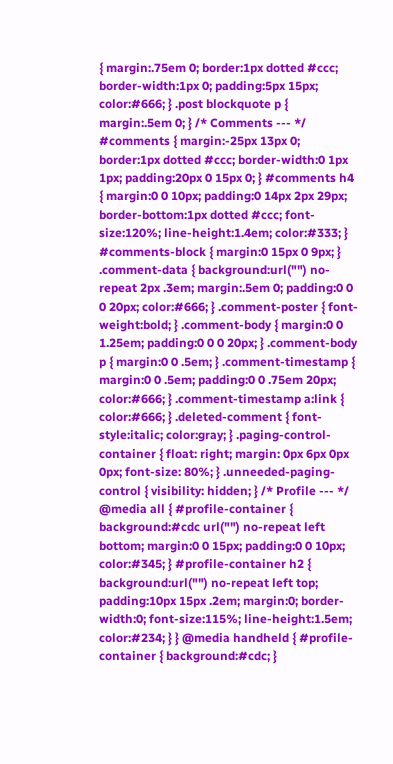{ margin:.75em 0; border:1px dotted #ccc; border-width:1px 0; padding:5px 15px; color:#666; } .post blockquote p { margin:.5em 0; } /* Comments --- */ #comments { margin:-25px 13px 0; border:1px dotted #ccc; border-width:0 1px 1px; padding:20px 0 15px 0; } #comments h4 { margin:0 0 10px; padding:0 14px 2px 29px; border-bottom:1px dotted #ccc; font-size:120%; line-height:1.4em; color:#333; } #comments-block { margin:0 15px 0 9px; } .comment-data { background:url("") no-repeat 2px .3em; margin:.5em 0; padding:0 0 0 20px; color:#666; } .comment-poster { font-weight:bold; } .comment-body { margin:0 0 1.25em; padding:0 0 0 20px; } .comment-body p { margin:0 0 .5em; } .comment-timestamp { margin:0 0 .5em; padding:0 0 .75em 20px; color:#666; } .comment-timestamp a:link { color:#666; } .deleted-comment { font-style:italic; color:gray; } .paging-control-container { float: right; margin: 0px 6px 0px 0px; font-size: 80%; } .unneeded-paging-control { visibility: hidden; } /* Profile --- */ @media all { #profile-container { background:#cdc url("") no-repeat left bottom; margin:0 0 15px; padding:0 0 10px; color:#345; } #profile-container h2 { background:url("") no-repeat left top; padding:10px 15px .2em; margin:0; border-width:0; font-size:115%; line-height:1.5em; color:#234; } } @media handheld { #profile-container { background:#cdc; }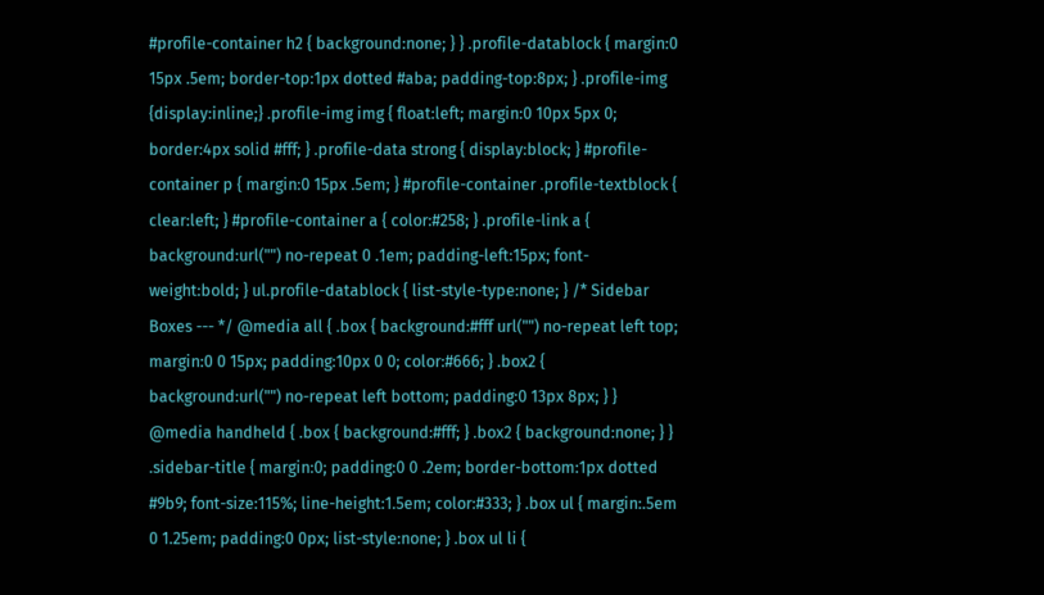#profile-container h2 { background:none; } } .profile-datablock { margin:0 15px .5em; border-top:1px dotted #aba; padding-top:8px; } .profile-img {display:inline;} .profile-img img { float:left; margin:0 10px 5px 0; border:4px solid #fff; } .profile-data strong { display:block; } #profile-container p { margin:0 15px .5em; } #profile-container .profile-textblock { clear:left; } #profile-container a { color:#258; } .profile-link a { background:url("") no-repeat 0 .1em; padding-left:15px; font-weight:bold; } ul.profile-datablock { list-style-type:none; } /* Sidebar Boxes --- */ @media all { .box { background:#fff url("") no-repeat left top; margin:0 0 15px; padding:10px 0 0; color:#666; } .box2 { background:url("") no-repeat left bottom; padding:0 13px 8px; } } @media handheld { .box { background:#fff; } .box2 { background:none; } } .sidebar-title { margin:0; padding:0 0 .2em; border-bottom:1px dotted #9b9; font-size:115%; line-height:1.5em; color:#333; } .box ul { margin:.5em 0 1.25em; padding:0 0px; list-style:none; } .box ul li {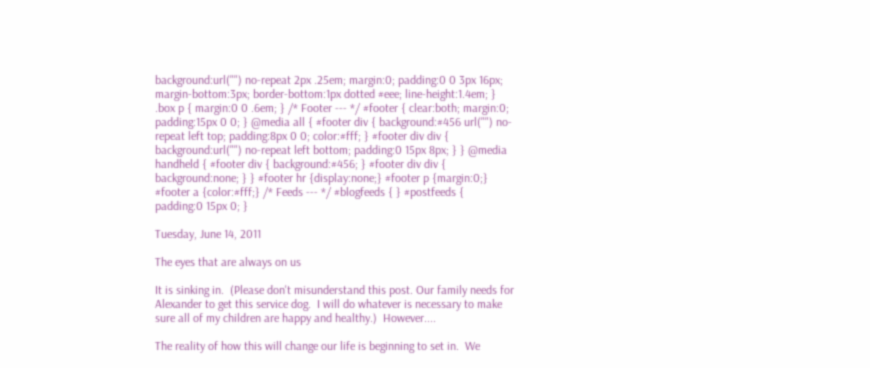background:url("") no-repeat 2px .25em; margin:0; padding:0 0 3px 16px; margin-bottom:3px; border-bottom:1px dotted #eee; line-height:1.4em; } .box p { margin:0 0 .6em; } /* Footer --- */ #footer { clear:both; margin:0; padding:15px 0 0; } @media all { #footer div { background:#456 url("") no-repeat left top; padding:8px 0 0; color:#fff; } #footer div div { background:url("") no-repeat left bottom; padding:0 15px 8px; } } @media handheld { #footer div { background:#456; } #footer div div { background:none; } } #footer hr {display:none;} #footer p {margin:0;} #footer a {color:#fff;} /* Feeds --- */ #blogfeeds { } #postfeeds { padding:0 15px 0; }

Tuesday, June 14, 2011

The eyes that are always on us

It is sinking in.  (Please don't misunderstand this post. Our family needs for Alexander to get this service dog.  I will do whatever is necessary to make sure all of my children are happy and healthy.)  However....

The reality of how this will change our life is beginning to set in.  We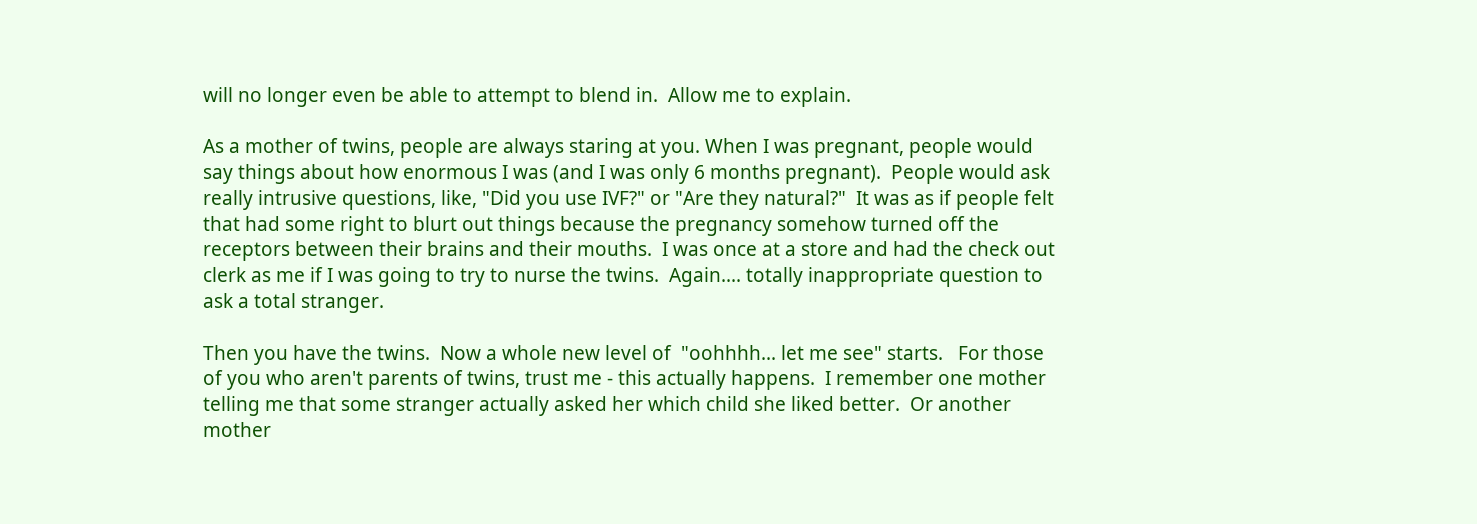will no longer even be able to attempt to blend in.  Allow me to explain.

As a mother of twins, people are always staring at you. When I was pregnant, people would say things about how enormous I was (and I was only 6 months pregnant).  People would ask really intrusive questions, like, "Did you use IVF?" or "Are they natural?"  It was as if people felt that had some right to blurt out things because the pregnancy somehow turned off the receptors between their brains and their mouths.  I was once at a store and had the check out clerk as me if I was going to try to nurse the twins.  Again.... totally inappropriate question to ask a total stranger.

Then you have the twins.  Now a whole new level of  "oohhhh... let me see" starts.   For those of you who aren't parents of twins, trust me - this actually happens.  I remember one mother telling me that some stranger actually asked her which child she liked better.  Or another mother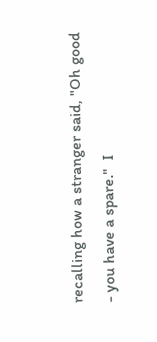recalling how a stranger said, "Oh good - you have a spare."  I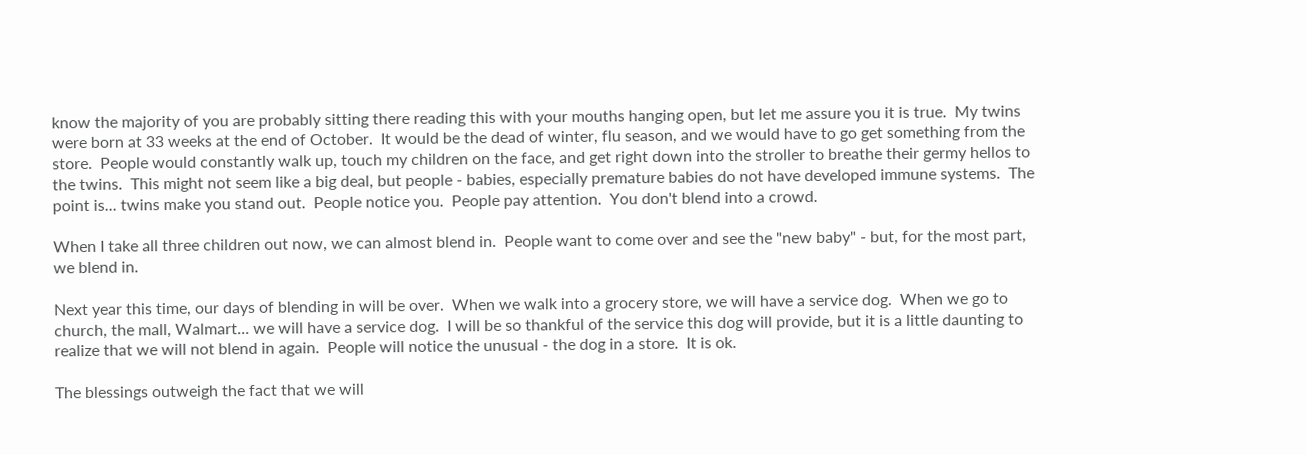know the majority of you are probably sitting there reading this with your mouths hanging open, but let me assure you it is true.  My twins were born at 33 weeks at the end of October.  It would be the dead of winter, flu season, and we would have to go get something from the store.  People would constantly walk up, touch my children on the face, and get right down into the stroller to breathe their germy hellos to the twins.  This might not seem like a big deal, but people - babies, especially premature babies do not have developed immune systems.  The point is... twins make you stand out.  People notice you.  People pay attention.  You don't blend into a crowd.

When I take all three children out now, we can almost blend in.  People want to come over and see the "new baby" - but, for the most part, we blend in.

Next year this time, our days of blending in will be over.  When we walk into a grocery store, we will have a service dog.  When we go to church, the mall, Walmart... we will have a service dog.  I will be so thankful of the service this dog will provide, but it is a little daunting to realize that we will not blend in again.  People will notice the unusual - the dog in a store.  It is ok.

The blessings outweigh the fact that we will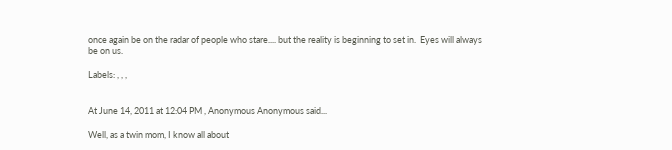once again be on the radar of people who stare.... but the reality is beginning to set in.  Eyes will always be on us.

Labels: , , ,


At June 14, 2011 at 12:04 PM , Anonymous Anonymous said...

Well, as a twin mom, I know all about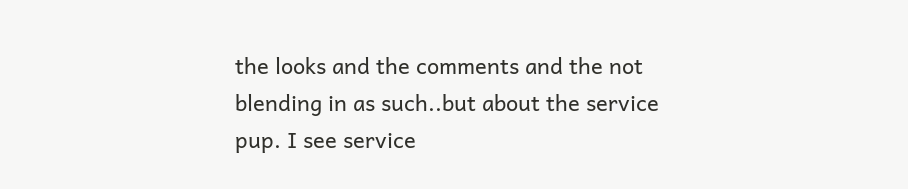the looks and the comments and the not blending in as such..but about the service pup. I see service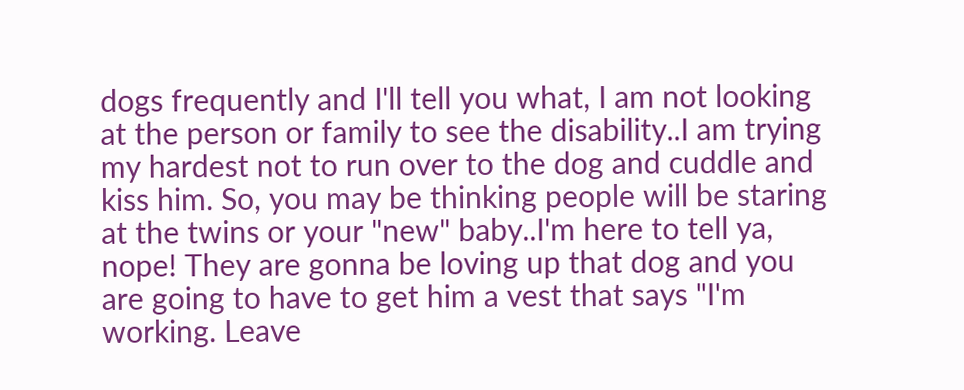dogs frequently and I'll tell you what, I am not looking at the person or family to see the disability..I am trying my hardest not to run over to the dog and cuddle and kiss him. So, you may be thinking people will be staring at the twins or your "new" baby..I'm here to tell ya, nope! They are gonna be loving up that dog and you are going to have to get him a vest that says "I'm working. Leave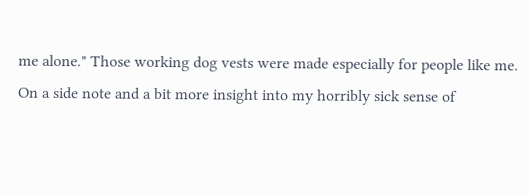me alone." Those working dog vests were made especially for people like me.
On a side note and a bit more insight into my horribly sick sense of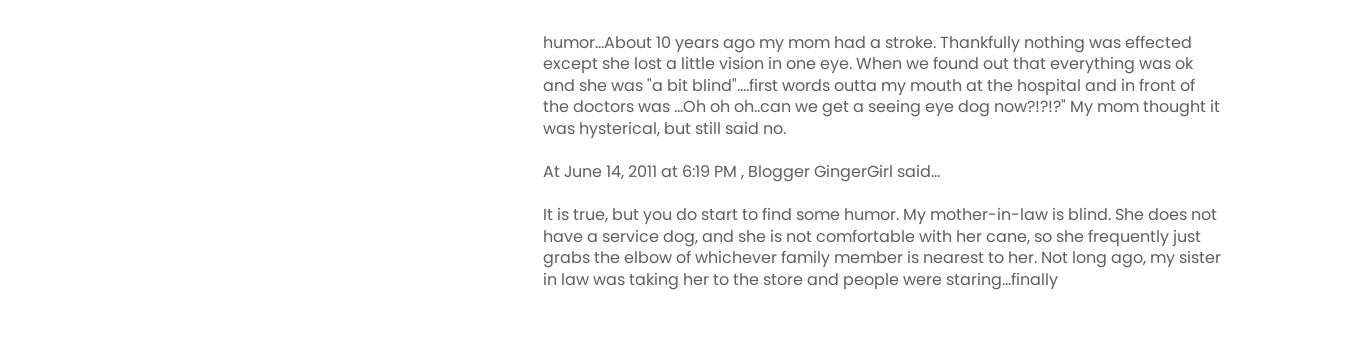humor...About 10 years ago my mom had a stroke. Thankfully nothing was effected except she lost a little vision in one eye. When we found out that everything was ok and she was "a bit blind"....first words outta my mouth at the hospital and in front of the doctors was ...Oh oh oh..can we get a seeing eye dog now?!?!?" My mom thought it was hysterical, but still said no.

At June 14, 2011 at 6:19 PM , Blogger GingerGirl said...

It is true, but you do start to find some humor. My mother-in-law is blind. She does not have a service dog, and she is not comfortable with her cane, so she frequently just grabs the elbow of whichever family member is nearest to her. Not long ago, my sister in law was taking her to the store and people were staring...finally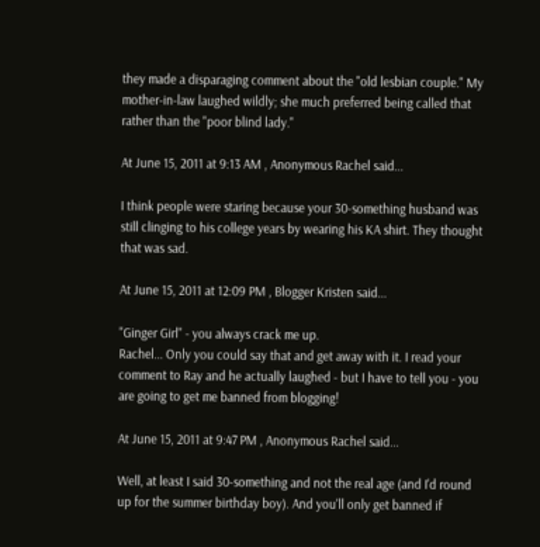they made a disparaging comment about the "old lesbian couple." My mother-in-law laughed wildly; she much preferred being called that rather than the "poor blind lady."

At June 15, 2011 at 9:13 AM , Anonymous Rachel said...

I think people were staring because your 30-something husband was still clinging to his college years by wearing his KA shirt. They thought that was sad.

At June 15, 2011 at 12:09 PM , Blogger Kristen said...

"Ginger Girl" - you always crack me up.
Rachel... Only you could say that and get away with it. I read your comment to Ray and he actually laughed - but I have to tell you - you are going to get me banned from blogging!

At June 15, 2011 at 9:47 PM , Anonymous Rachel said...

Well, at least I said 30-something and not the real age (and I'd round up for the summer birthday boy). And you'll only get banned if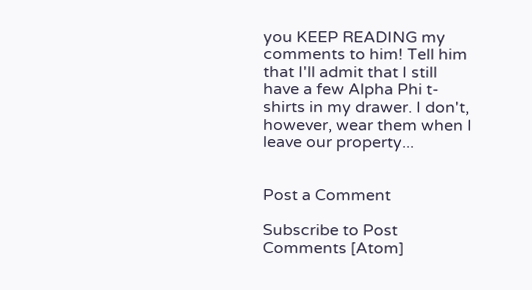you KEEP READING my comments to him! Tell him that I'll admit that I still have a few Alpha Phi t-shirts in my drawer. I don't, however, wear them when I leave our property...


Post a Comment

Subscribe to Post Comments [Atom]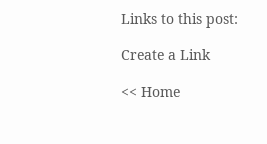Links to this post:

Create a Link

<< Home